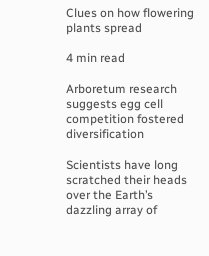Clues on how flowering plants spread

4 min read

Arboretum research suggests egg cell competition fostered diversification

Scientists have long scratched their heads over the Earth’s dazzling array of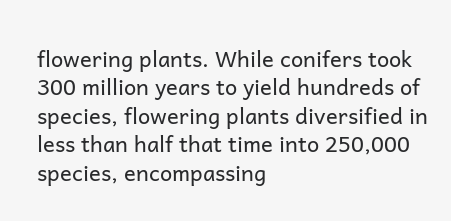flowering plants. While conifers took 300 million years to yield hundreds of species, flowering plants diversified in less than half that time into 250,000 species, encompassing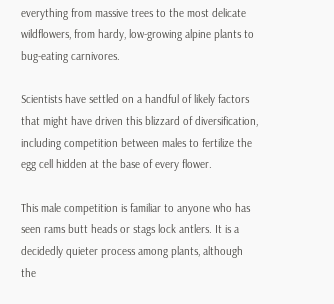everything from massive trees to the most delicate wildflowers, from hardy, low-growing alpine plants to bug-eating carnivores.

Scientists have settled on a handful of likely factors that might have driven this blizzard of diversification, including competition between males to fertilize the egg cell hidden at the base of every flower.

This male competition is familiar to anyone who has seen rams butt heads or stags lock antlers. It is a decidedly quieter process among plants, although the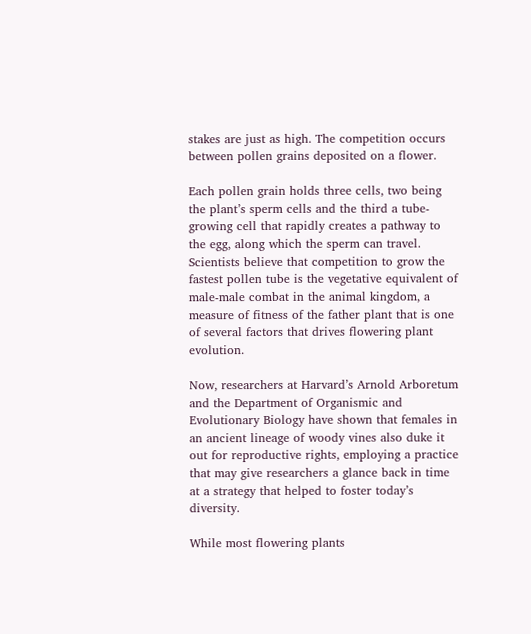stakes are just as high. The competition occurs between pollen grains deposited on a flower.

Each pollen grain holds three cells, two being the plant’s sperm cells and the third a tube-growing cell that rapidly creates a pathway to the egg, along which the sperm can travel. Scientists believe that competition to grow the fastest pollen tube is the vegetative equivalent of male-male combat in the animal kingdom, a measure of fitness of the father plant that is one of several factors that drives flowering plant evolution.

Now, researchers at Harvard’s Arnold Arboretum and the Department of Organismic and Evolutionary Biology have shown that females in an ancient lineage of woody vines also duke it out for reproductive rights, employing a practice that may give researchers a glance back in time at a strategy that helped to foster today’s diversity.

While most flowering plants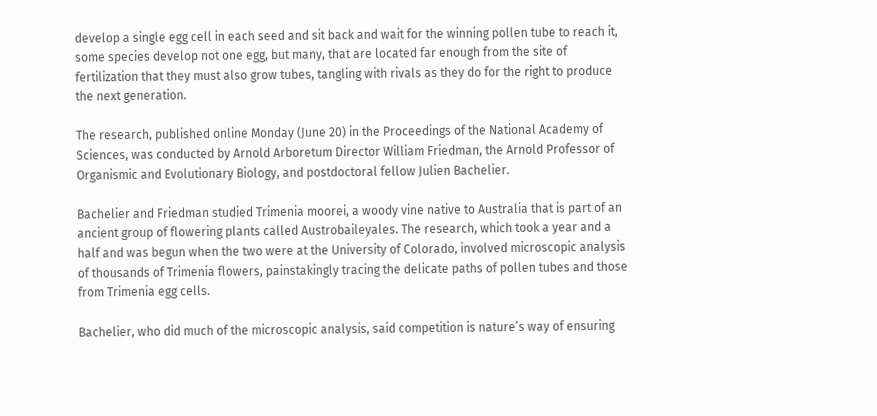develop a single egg cell in each seed and sit back and wait for the winning pollen tube to reach it, some species develop not one egg, but many, that are located far enough from the site of fertilization that they must also grow tubes, tangling with rivals as they do for the right to produce the next generation.

The research, published online Monday (June 20) in the Proceedings of the National Academy of Sciences, was conducted by Arnold Arboretum Director William Friedman, the Arnold Professor of Organismic and Evolutionary Biology, and postdoctoral fellow Julien Bachelier.

Bachelier and Friedman studied Trimenia moorei, a woody vine native to Australia that is part of an ancient group of flowering plants called Austrobaileyales. The research, which took a year and a half and was begun when the two were at the University of Colorado, involved microscopic analysis of thousands of Trimenia flowers, painstakingly tracing the delicate paths of pollen tubes and those from Trimenia egg cells.

Bachelier, who did much of the microscopic analysis, said competition is nature’s way of ensuring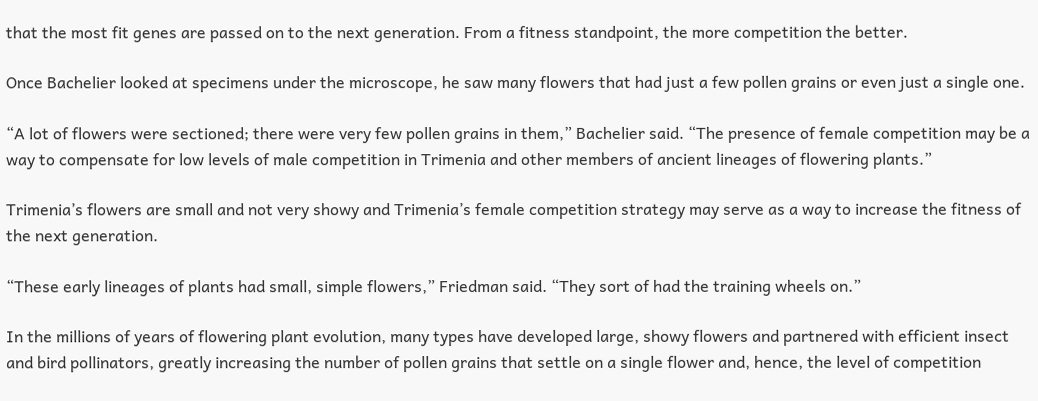that the most fit genes are passed on to the next generation. From a fitness standpoint, the more competition the better.

Once Bachelier looked at specimens under the microscope, he saw many flowers that had just a few pollen grains or even just a single one.

“A lot of flowers were sectioned; there were very few pollen grains in them,” Bachelier said. “The presence of female competition may be a way to compensate for low levels of male competition in Trimenia and other members of ancient lineages of flowering plants.”

Trimenia’s flowers are small and not very showy and Trimenia’s female competition strategy may serve as a way to increase the fitness of the next generation.

“These early lineages of plants had small, simple flowers,” Friedman said. “They sort of had the training wheels on.”

In the millions of years of flowering plant evolution, many types have developed large, showy flowers and partnered with efficient insect and bird pollinators, greatly increasing the number of pollen grains that settle on a single flower and, hence, the level of competition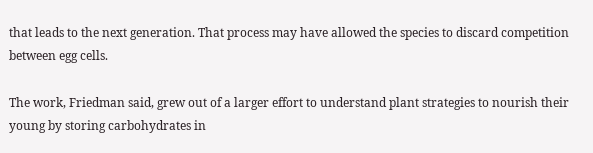that leads to the next generation. That process may have allowed the species to discard competition between egg cells.

The work, Friedman said, grew out of a larger effort to understand plant strategies to nourish their young by storing carbohydrates in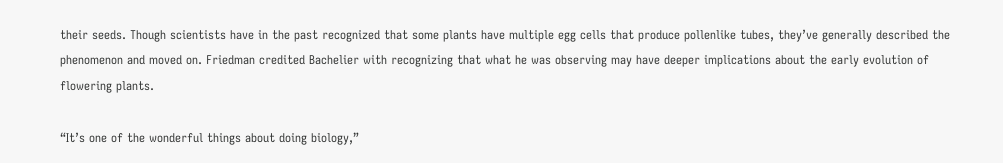their seeds. Though scientists have in the past recognized that some plants have multiple egg cells that produce pollenlike tubes, they’ve generally described the phenomenon and moved on. Friedman credited Bachelier with recognizing that what he was observing may have deeper implications about the early evolution of flowering plants.

“It’s one of the wonderful things about doing biology,”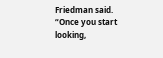Friedman said. “Once you start looking,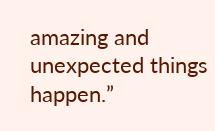amazing and unexpected things happen.”